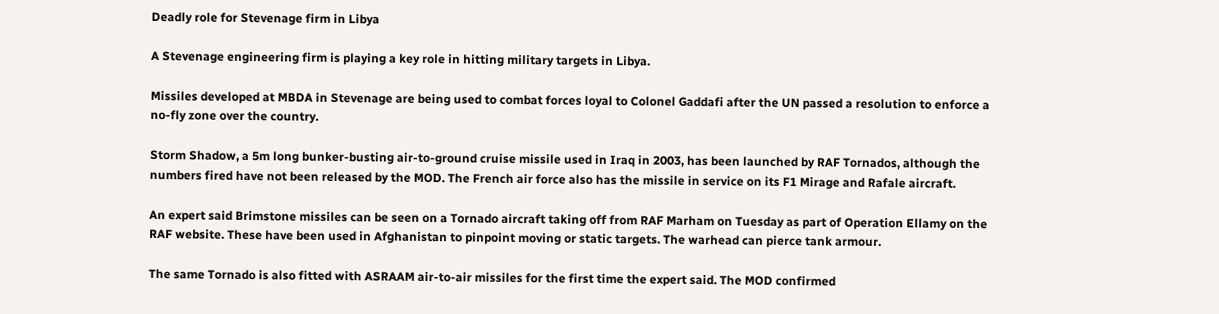Deadly role for Stevenage firm in Libya

A Stevenage engineering firm is playing a key role in hitting military targets in Libya.

Missiles developed at MBDA in Stevenage are being used to combat forces loyal to Colonel Gaddafi after the UN passed a resolution to enforce a no-fly zone over the country.

Storm Shadow, a 5m long bunker-busting air-to-ground cruise missile used in Iraq in 2003, has been launched by RAF Tornados, although the numbers fired have not been released by the MOD. The French air force also has the missile in service on its F1 Mirage and Rafale aircraft.

An expert said Brimstone missiles can be seen on a Tornado aircraft taking off from RAF Marham on Tuesday as part of Operation Ellamy on the RAF website. These have been used in Afghanistan to pinpoint moving or static targets. The warhead can pierce tank armour.

The same Tornado is also fitted with ASRAAM air-to-air missiles for the first time the expert said. The MOD confirmed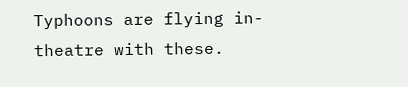Typhoons are flying in-theatre with these.